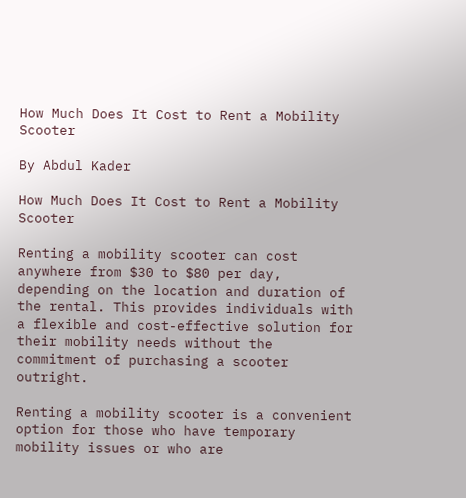How Much Does It Cost to Rent a Mobility Scooter

By Abdul Kader

How Much Does It Cost to Rent a Mobility Scooter

Renting a mobility scooter can cost anywhere from $30 to $80 per day, depending on the location and duration of the rental. This provides individuals with a flexible and cost-effective solution for their mobility needs without the commitment of purchasing a scooter outright.

Renting a mobility scooter is a convenient option for those who have temporary mobility issues or who are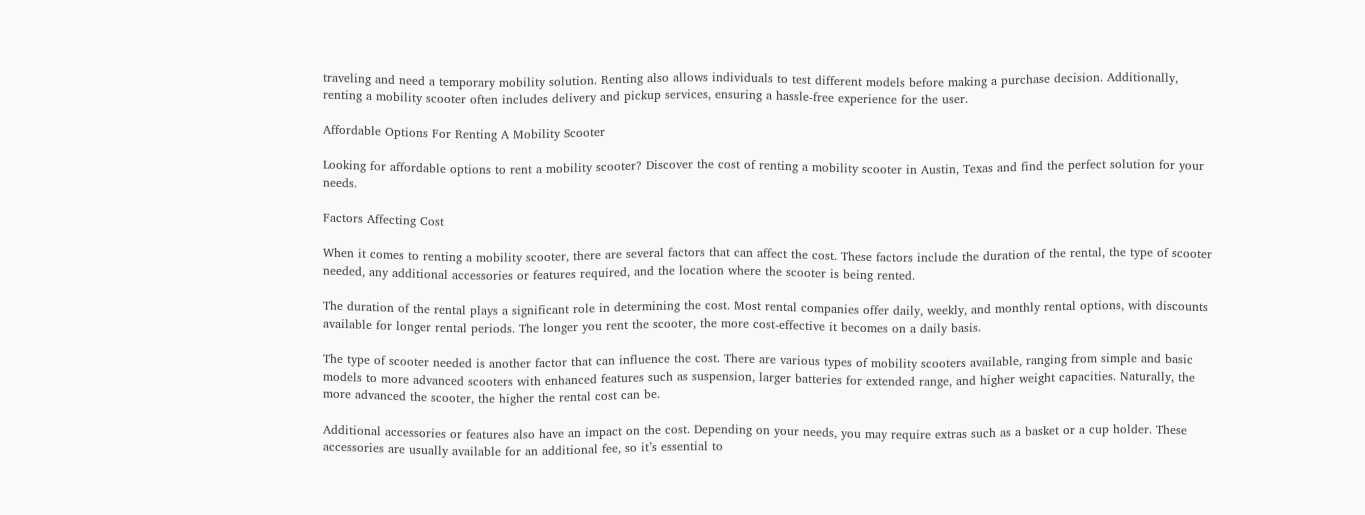traveling and need a temporary mobility solution. Renting also allows individuals to test different models before making a purchase decision. Additionally, renting a mobility scooter often includes delivery and pickup services, ensuring a hassle-free experience for the user.

Affordable Options For Renting A Mobility Scooter

Looking for affordable options to rent a mobility scooter? Discover the cost of renting a mobility scooter in Austin, Texas and find the perfect solution for your needs.

Factors Affecting Cost

When it comes to renting a mobility scooter, there are several factors that can affect the cost. These factors include the duration of the rental, the type of scooter needed, any additional accessories or features required, and the location where the scooter is being rented.

The duration of the rental plays a significant role in determining the cost. Most rental companies offer daily, weekly, and monthly rental options, with discounts available for longer rental periods. The longer you rent the scooter, the more cost-effective it becomes on a daily basis.

The type of scooter needed is another factor that can influence the cost. There are various types of mobility scooters available, ranging from simple and basic models to more advanced scooters with enhanced features such as suspension, larger batteries for extended range, and higher weight capacities. Naturally, the more advanced the scooter, the higher the rental cost can be.

Additional accessories or features also have an impact on the cost. Depending on your needs, you may require extras such as a basket or a cup holder. These accessories are usually available for an additional fee, so it’s essential to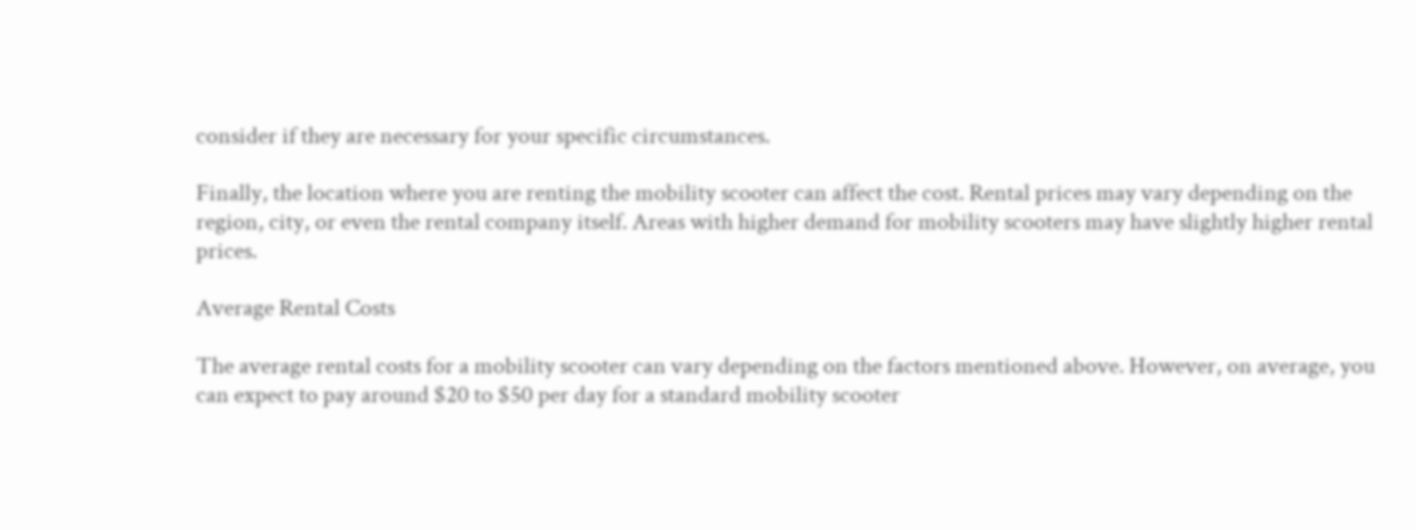consider if they are necessary for your specific circumstances.

Finally, the location where you are renting the mobility scooter can affect the cost. Rental prices may vary depending on the region, city, or even the rental company itself. Areas with higher demand for mobility scooters may have slightly higher rental prices.

Average Rental Costs

The average rental costs for a mobility scooter can vary depending on the factors mentioned above. However, on average, you can expect to pay around $20 to $50 per day for a standard mobility scooter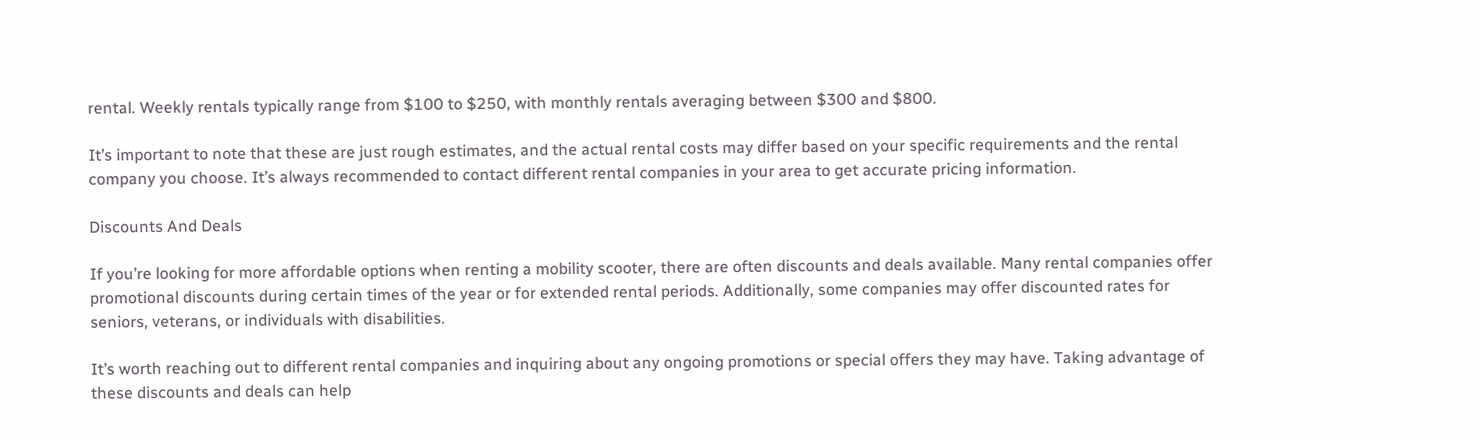rental. Weekly rentals typically range from $100 to $250, with monthly rentals averaging between $300 and $800.

It’s important to note that these are just rough estimates, and the actual rental costs may differ based on your specific requirements and the rental company you choose. It’s always recommended to contact different rental companies in your area to get accurate pricing information.

Discounts And Deals

If you’re looking for more affordable options when renting a mobility scooter, there are often discounts and deals available. Many rental companies offer promotional discounts during certain times of the year or for extended rental periods. Additionally, some companies may offer discounted rates for seniors, veterans, or individuals with disabilities.

It’s worth reaching out to different rental companies and inquiring about any ongoing promotions or special offers they may have. Taking advantage of these discounts and deals can help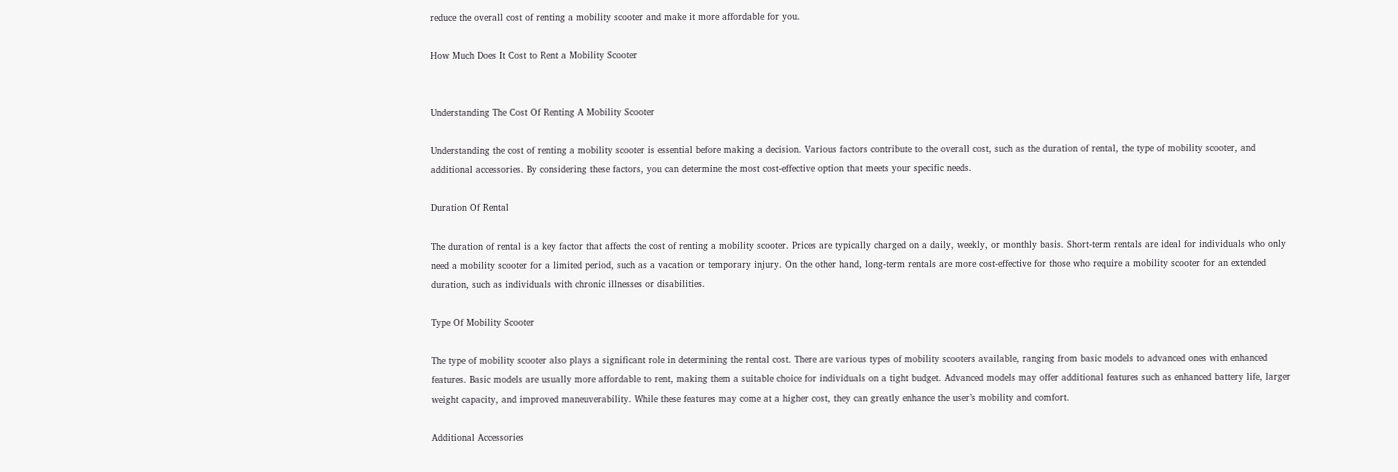reduce the overall cost of renting a mobility scooter and make it more affordable for you.

How Much Does It Cost to Rent a Mobility Scooter


Understanding The Cost Of Renting A Mobility Scooter

Understanding the cost of renting a mobility scooter is essential before making a decision. Various factors contribute to the overall cost, such as the duration of rental, the type of mobility scooter, and additional accessories. By considering these factors, you can determine the most cost-effective option that meets your specific needs.

Duration Of Rental

The duration of rental is a key factor that affects the cost of renting a mobility scooter. Prices are typically charged on a daily, weekly, or monthly basis. Short-term rentals are ideal for individuals who only need a mobility scooter for a limited period, such as a vacation or temporary injury. On the other hand, long-term rentals are more cost-effective for those who require a mobility scooter for an extended duration, such as individuals with chronic illnesses or disabilities.

Type Of Mobility Scooter

The type of mobility scooter also plays a significant role in determining the rental cost. There are various types of mobility scooters available, ranging from basic models to advanced ones with enhanced features. Basic models are usually more affordable to rent, making them a suitable choice for individuals on a tight budget. Advanced models may offer additional features such as enhanced battery life, larger weight capacity, and improved maneuverability. While these features may come at a higher cost, they can greatly enhance the user’s mobility and comfort.

Additional Accessories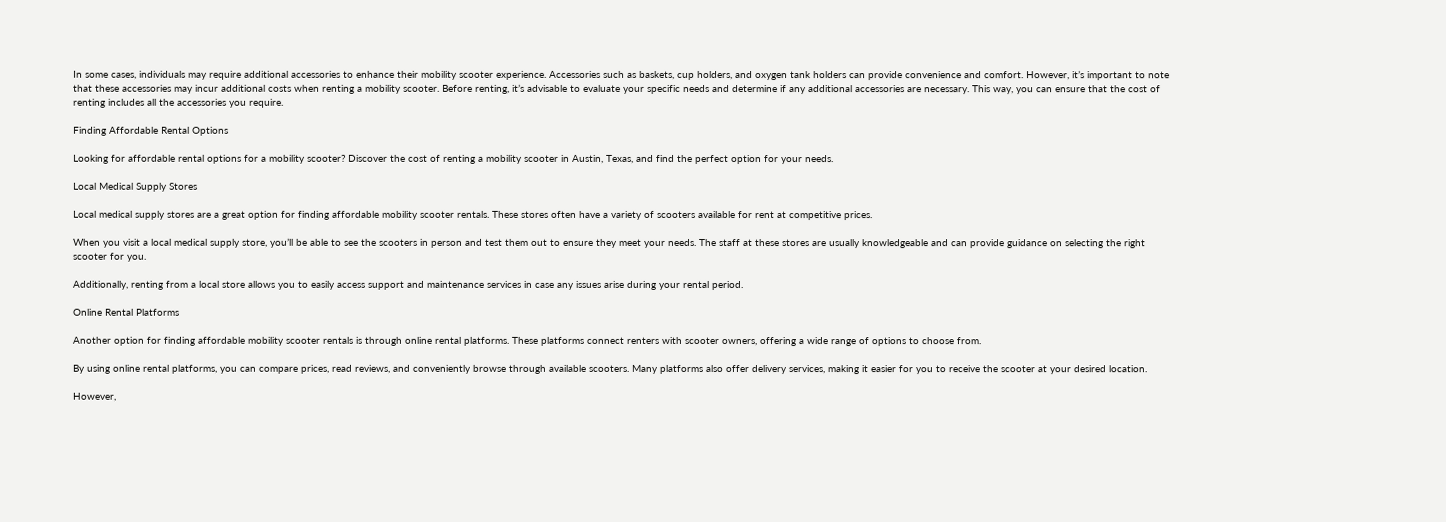In some cases, individuals may require additional accessories to enhance their mobility scooter experience. Accessories such as baskets, cup holders, and oxygen tank holders can provide convenience and comfort. However, it’s important to note that these accessories may incur additional costs when renting a mobility scooter. Before renting, it’s advisable to evaluate your specific needs and determine if any additional accessories are necessary. This way, you can ensure that the cost of renting includes all the accessories you require.

Finding Affordable Rental Options

Looking for affordable rental options for a mobility scooter? Discover the cost of renting a mobility scooter in Austin, Texas, and find the perfect option for your needs.

Local Medical Supply Stores

Local medical supply stores are a great option for finding affordable mobility scooter rentals. These stores often have a variety of scooters available for rent at competitive prices.

When you visit a local medical supply store, you’ll be able to see the scooters in person and test them out to ensure they meet your needs. The staff at these stores are usually knowledgeable and can provide guidance on selecting the right scooter for you.

Additionally, renting from a local store allows you to easily access support and maintenance services in case any issues arise during your rental period.

Online Rental Platforms

Another option for finding affordable mobility scooter rentals is through online rental platforms. These platforms connect renters with scooter owners, offering a wide range of options to choose from.

By using online rental platforms, you can compare prices, read reviews, and conveniently browse through available scooters. Many platforms also offer delivery services, making it easier for you to receive the scooter at your desired location.

However,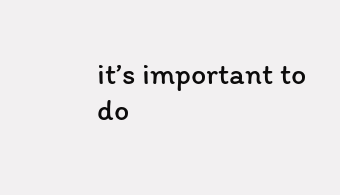it’s important to do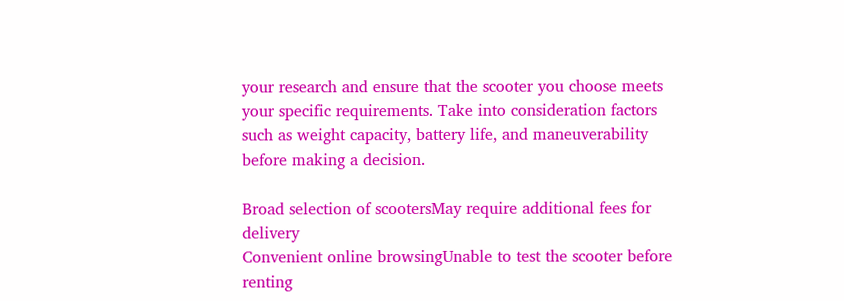your research and ensure that the scooter you choose meets your specific requirements. Take into consideration factors such as weight capacity, battery life, and maneuverability before making a decision.

Broad selection of scootersMay require additional fees for delivery
Convenient online browsingUnable to test the scooter before renting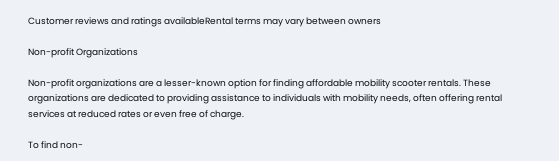Customer reviews and ratings availableRental terms may vary between owners

Non-profit Organizations

Non-profit organizations are a lesser-known option for finding affordable mobility scooter rentals. These organizations are dedicated to providing assistance to individuals with mobility needs, often offering rental services at reduced rates or even free of charge.

To find non-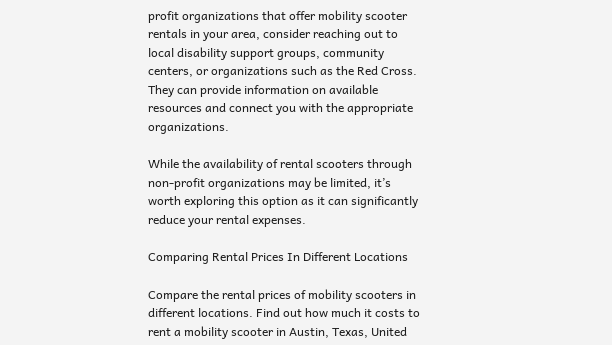profit organizations that offer mobility scooter rentals in your area, consider reaching out to local disability support groups, community centers, or organizations such as the Red Cross. They can provide information on available resources and connect you with the appropriate organizations.

While the availability of rental scooters through non-profit organizations may be limited, it’s worth exploring this option as it can significantly reduce your rental expenses.

Comparing Rental Prices In Different Locations

Compare the rental prices of mobility scooters in different locations. Find out how much it costs to rent a mobility scooter in Austin, Texas, United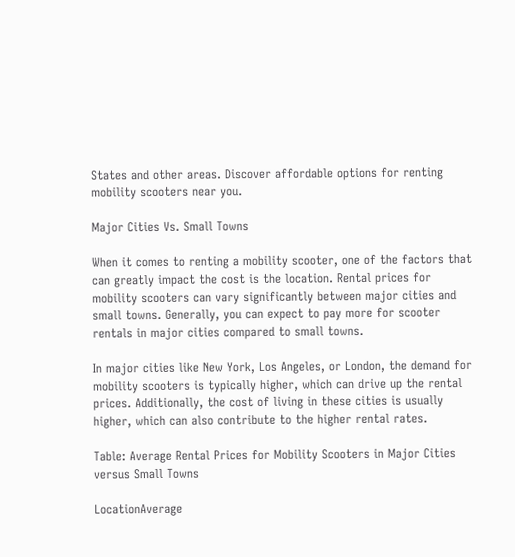States and other areas. Discover affordable options for renting mobility scooters near you.

Major Cities Vs. Small Towns

When it comes to renting a mobility scooter, one of the factors that can greatly impact the cost is the location. Rental prices for mobility scooters can vary significantly between major cities and small towns. Generally, you can expect to pay more for scooter rentals in major cities compared to small towns.

In major cities like New York, Los Angeles, or London, the demand for mobility scooters is typically higher, which can drive up the rental prices. Additionally, the cost of living in these cities is usually higher, which can also contribute to the higher rental rates.

Table: Average Rental Prices for Mobility Scooters in Major Cities versus Small Towns

LocationAverage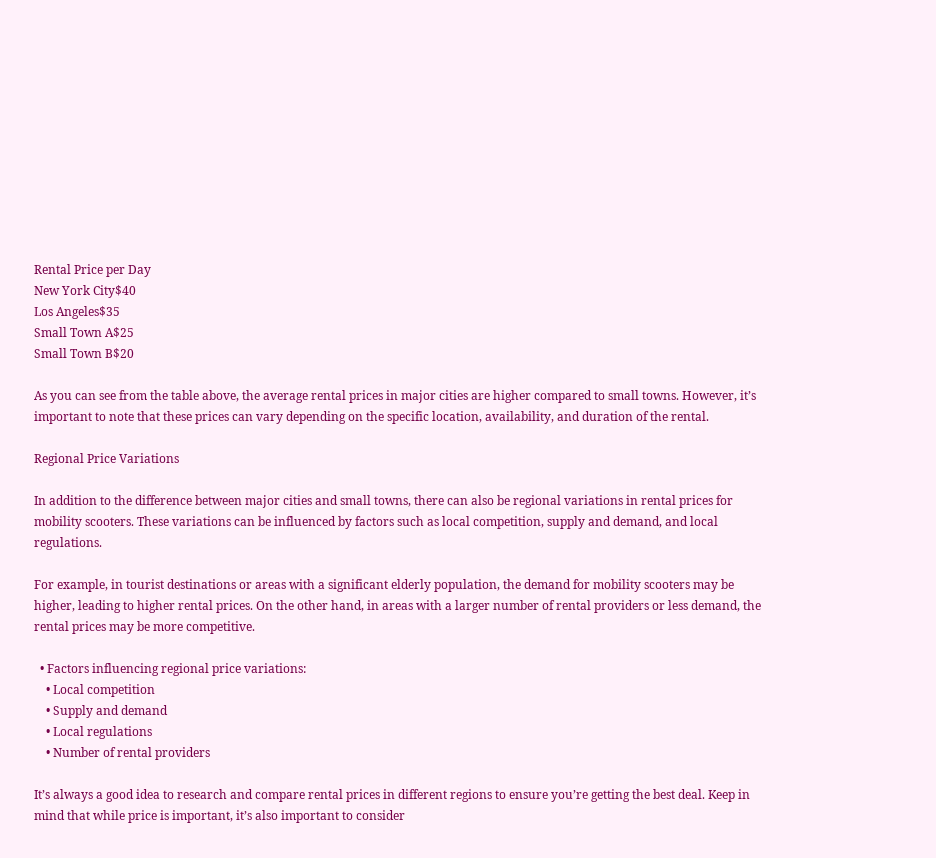Rental Price per Day
New York City$40
Los Angeles$35
Small Town A$25
Small Town B$20

As you can see from the table above, the average rental prices in major cities are higher compared to small towns. However, it’s important to note that these prices can vary depending on the specific location, availability, and duration of the rental.

Regional Price Variations

In addition to the difference between major cities and small towns, there can also be regional variations in rental prices for mobility scooters. These variations can be influenced by factors such as local competition, supply and demand, and local regulations.

For example, in tourist destinations or areas with a significant elderly population, the demand for mobility scooters may be higher, leading to higher rental prices. On the other hand, in areas with a larger number of rental providers or less demand, the rental prices may be more competitive.

  • Factors influencing regional price variations:
    • Local competition
    • Supply and demand
    • Local regulations
    • Number of rental providers

It’s always a good idea to research and compare rental prices in different regions to ensure you’re getting the best deal. Keep in mind that while price is important, it’s also important to consider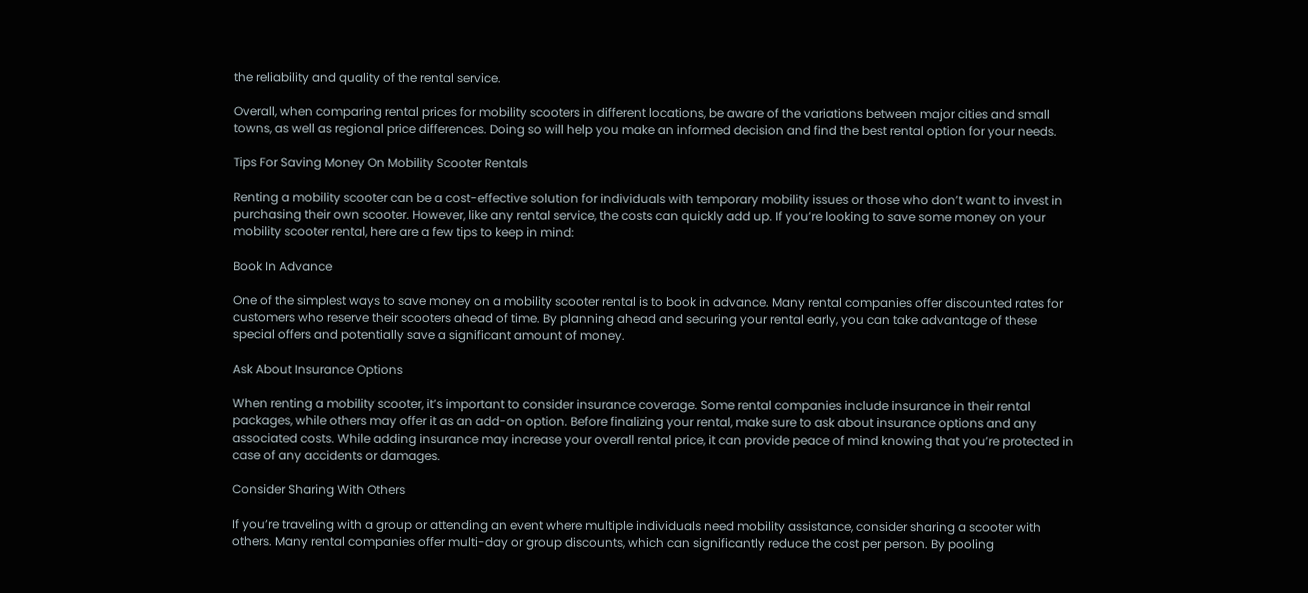the reliability and quality of the rental service.

Overall, when comparing rental prices for mobility scooters in different locations, be aware of the variations between major cities and small towns, as well as regional price differences. Doing so will help you make an informed decision and find the best rental option for your needs.

Tips For Saving Money On Mobility Scooter Rentals

Renting a mobility scooter can be a cost-effective solution for individuals with temporary mobility issues or those who don’t want to invest in purchasing their own scooter. However, like any rental service, the costs can quickly add up. If you’re looking to save some money on your mobility scooter rental, here are a few tips to keep in mind:

Book In Advance

One of the simplest ways to save money on a mobility scooter rental is to book in advance. Many rental companies offer discounted rates for customers who reserve their scooters ahead of time. By planning ahead and securing your rental early, you can take advantage of these special offers and potentially save a significant amount of money.

Ask About Insurance Options

When renting a mobility scooter, it’s important to consider insurance coverage. Some rental companies include insurance in their rental packages, while others may offer it as an add-on option. Before finalizing your rental, make sure to ask about insurance options and any associated costs. While adding insurance may increase your overall rental price, it can provide peace of mind knowing that you’re protected in case of any accidents or damages.

Consider Sharing With Others

If you’re traveling with a group or attending an event where multiple individuals need mobility assistance, consider sharing a scooter with others. Many rental companies offer multi-day or group discounts, which can significantly reduce the cost per person. By pooling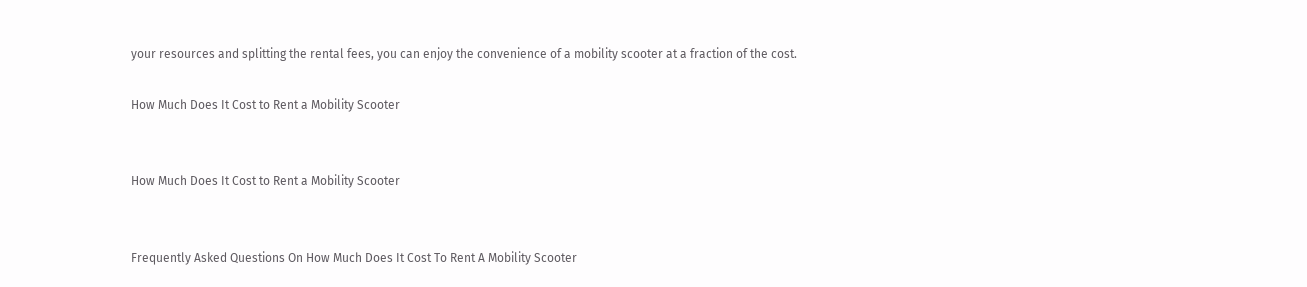your resources and splitting the rental fees, you can enjoy the convenience of a mobility scooter at a fraction of the cost.

How Much Does It Cost to Rent a Mobility Scooter


How Much Does It Cost to Rent a Mobility Scooter


Frequently Asked Questions On How Much Does It Cost To Rent A Mobility Scooter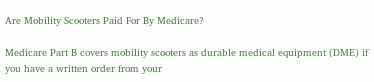Are Mobility Scooters Paid For By Medicare?

Medicare Part B covers mobility scooters as durable medical equipment (DME) if you have a written order from your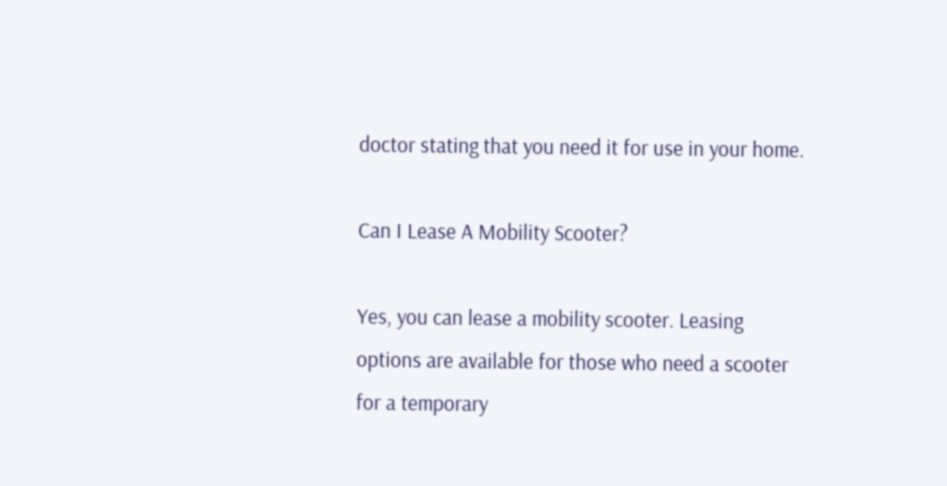doctor stating that you need it for use in your home.

Can I Lease A Mobility Scooter?

Yes, you can lease a mobility scooter. Leasing options are available for those who need a scooter for a temporary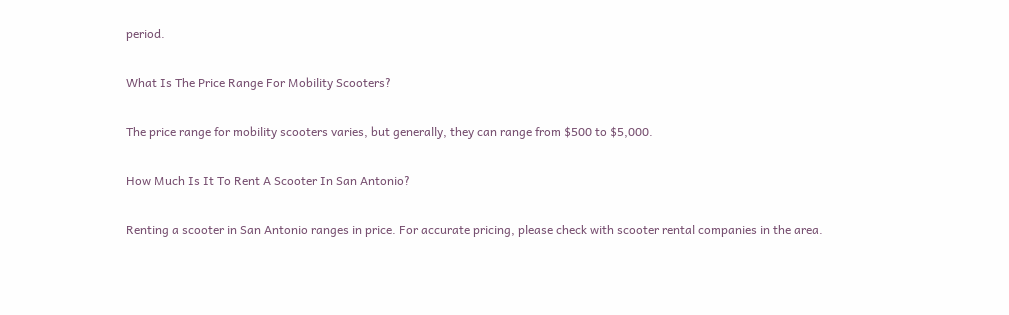period.

What Is The Price Range For Mobility Scooters?

The price range for mobility scooters varies, but generally, they can range from $500 to $5,000.

How Much Is It To Rent A Scooter In San Antonio?

Renting a scooter in San Antonio ranges in price. For accurate pricing, please check with scooter rental companies in the area.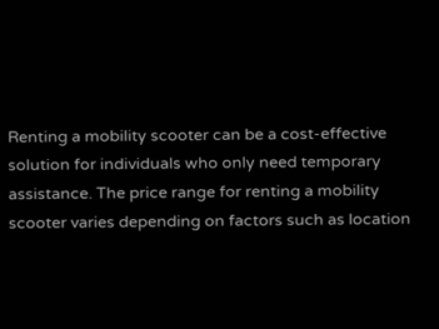Renting a mobility scooter can be a cost-effective solution for individuals who only need temporary assistance. The price range for renting a mobility scooter varies depending on factors such as location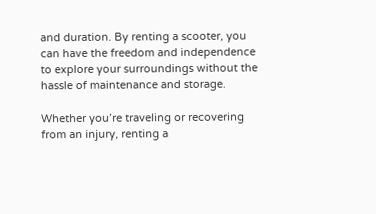and duration. By renting a scooter, you can have the freedom and independence to explore your surroundings without the hassle of maintenance and storage.

Whether you’re traveling or recovering from an injury, renting a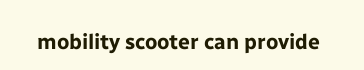mobility scooter can provide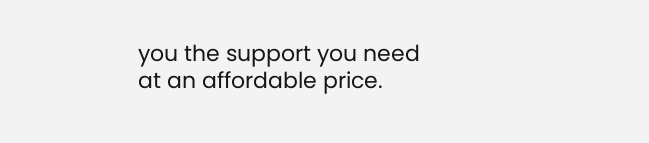you the support you need at an affordable price.